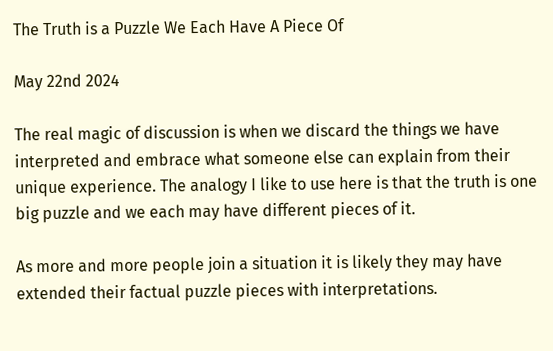The Truth is a Puzzle We Each Have A Piece Of

May 22nd 2024

The real magic of discussion is when we discard the things we have interpreted and embrace what someone else can explain from their unique experience. The analogy I like to use here is that the truth is one big puzzle and we each may have different pieces of it.

As more and more people join a situation it is likely they may have extended their factual puzzle pieces with interpretations.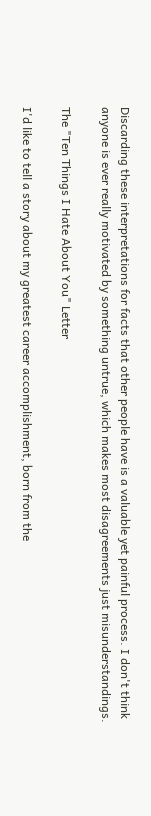Discarding these interpretations for facts that other people have is a valuable yet painful process. I don't think anyone is ever really motivated by something untrue, which makes most disagreements just misunderstandings.

The "Ten Things I Hate About You" Letter

I'd like to tell a story about my greatest career accomplishment, born from the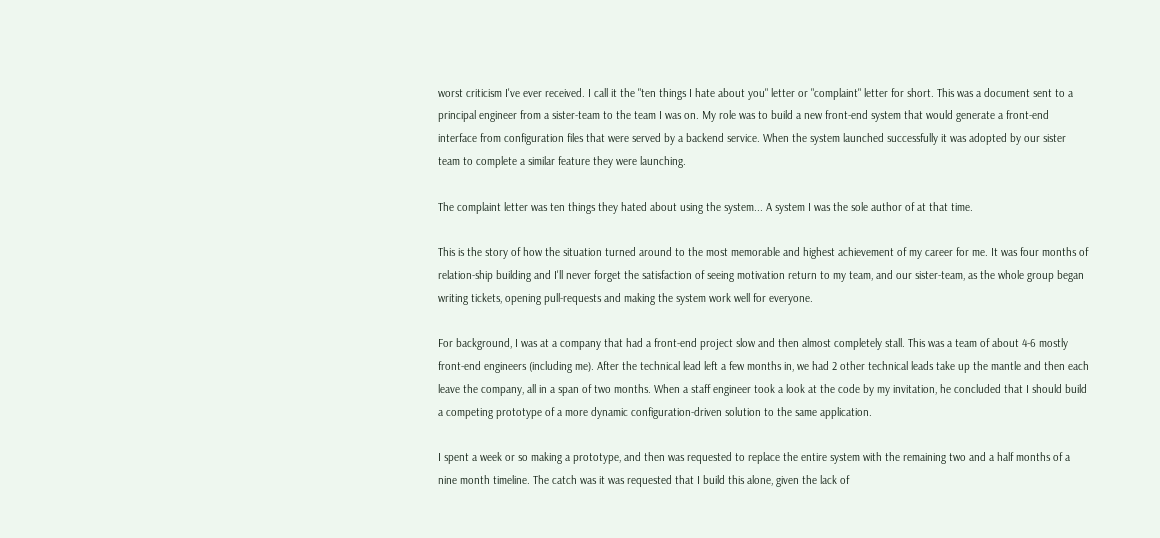worst criticism I've ever received. I call it the "ten things I hate about you" letter or "complaint" letter for short. This was a document sent to a principal engineer from a sister-team to the team I was on. My role was to build a new front-end system that would generate a front-end interface from configuration files that were served by a backend service. When the system launched successfully it was adopted by our sister team to complete a similar feature they were launching.

The complaint letter was ten things they hated about using the system... A system I was the sole author of at that time.

This is the story of how the situation turned around to the most memorable and highest achievement of my career for me. It was four months of relation-ship building and I'll never forget the satisfaction of seeing motivation return to my team, and our sister-team, as the whole group began writing tickets, opening pull-requests and making the system work well for everyone.

For background, I was at a company that had a front-end project slow and then almost completely stall. This was a team of about 4-6 mostly front-end engineers (including me). After the technical lead left a few months in, we had 2 other technical leads take up the mantle and then each leave the company, all in a span of two months. When a staff engineer took a look at the code by my invitation, he concluded that I should build a competing prototype of a more dynamic configuration-driven solution to the same application.

I spent a week or so making a prototype, and then was requested to replace the entire system with the remaining two and a half months of a nine month timeline. The catch was it was requested that I build this alone, given the lack of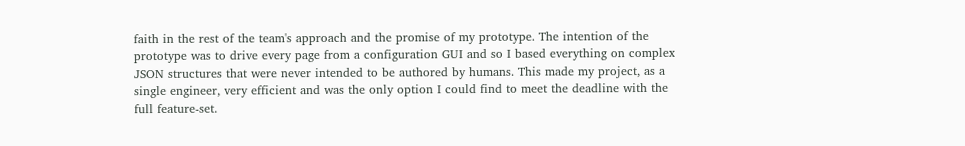faith in the rest of the team's approach and the promise of my prototype. The intention of the prototype was to drive every page from a configuration GUI and so I based everything on complex JSON structures that were never intended to be authored by humans. This made my project, as a single engineer, very efficient and was the only option I could find to meet the deadline with the full feature-set.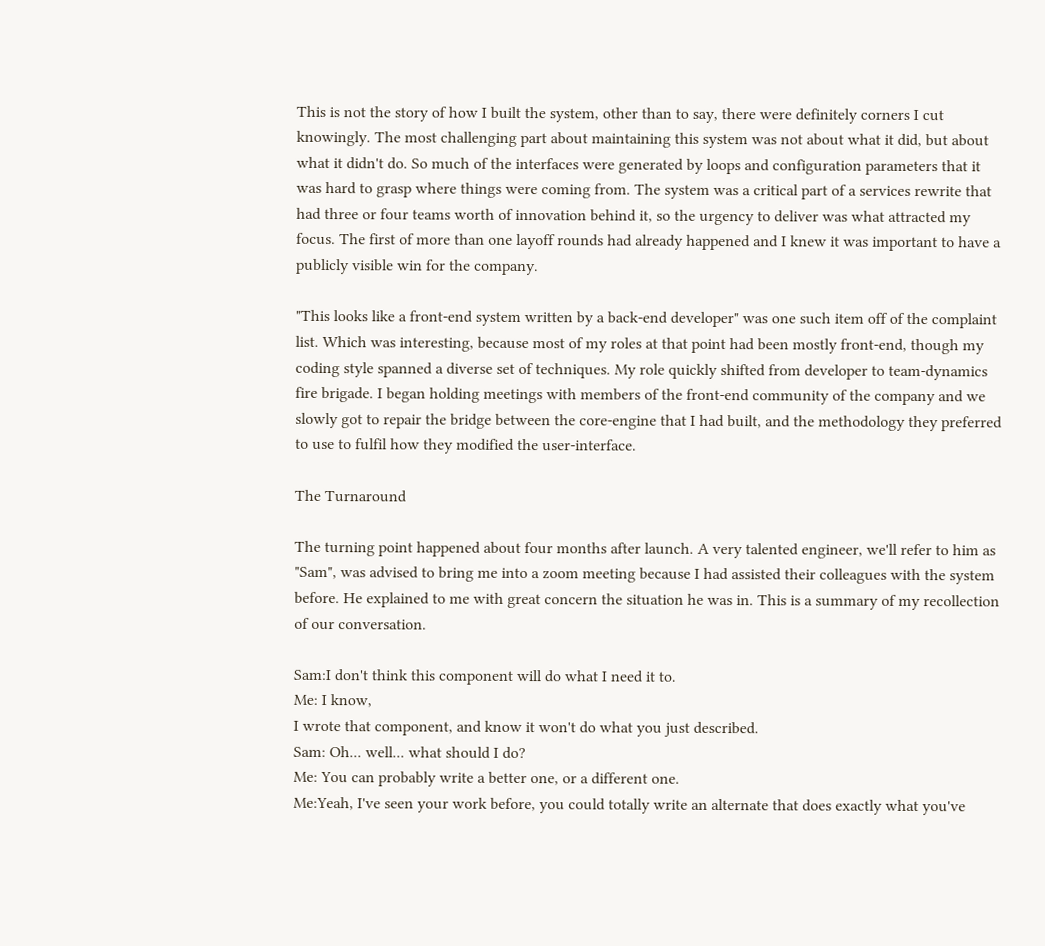This is not the story of how I built the system, other than to say, there were definitely corners I cut knowingly. The most challenging part about maintaining this system was not about what it did, but about what it didn't do. So much of the interfaces were generated by loops and configuration parameters that it was hard to grasp where things were coming from. The system was a critical part of a services rewrite that had three or four teams worth of innovation behind it, so the urgency to deliver was what attracted my focus. The first of more than one layoff rounds had already happened and I knew it was important to have a publicly visible win for the company.

"This looks like a front-end system written by a back-end developer" was one such item off of the complaint list. Which was interesting, because most of my roles at that point had been mostly front-end, though my coding style spanned a diverse set of techniques. My role quickly shifted from developer to team-dynamics fire brigade. I began holding meetings with members of the front-end community of the company and we slowly got to repair the bridge between the core-engine that I had built, and the methodology they preferred to use to fulfil how they modified the user-interface.

The Turnaround

The turning point happened about four months after launch. A very talented engineer, we'll refer to him as "Sam", was advised to bring me into a zoom meeting because I had assisted their colleagues with the system before. He explained to me with great concern the situation he was in. This is a summary of my recollection of our conversation.

Sam:I don't think this component will do what I need it to.
Me: I know,
I wrote that component, and know it won't do what you just described.
Sam: Oh... well... what should I do?
Me: You can probably write a better one, or a different one.
Me:Yeah, I've seen your work before, you could totally write an alternate that does exactly what you've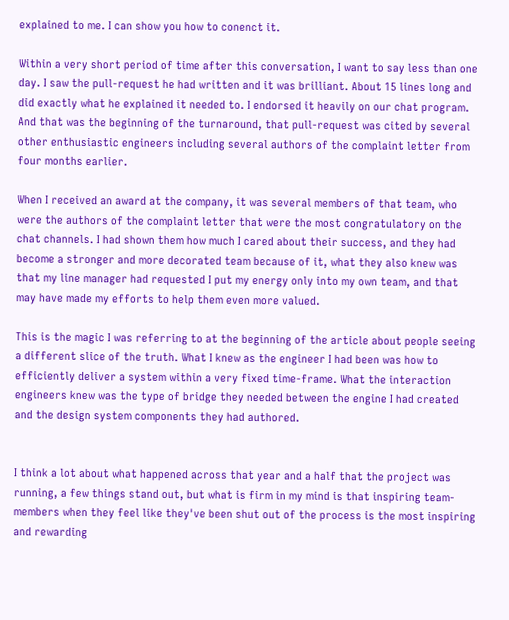explained to me. I can show you how to conenct it.

Within a very short period of time after this conversation, I want to say less than one day. I saw the pull-request he had written and it was brilliant. About 15 lines long and did exactly what he explained it needed to. I endorsed it heavily on our chat program. And that was the beginning of the turnaround, that pull-request was cited by several other enthusiastic engineers including several authors of the complaint letter from four months earlier.

When I received an award at the company, it was several members of that team, who were the authors of the complaint letter that were the most congratulatory on the chat channels. I had shown them how much I cared about their success, and they had become a stronger and more decorated team because of it, what they also knew was that my line manager had requested I put my energy only into my own team, and that may have made my efforts to help them even more valued.

This is the magic I was referring to at the beginning of the article about people seeing a different slice of the truth. What I knew as the engineer I had been was how to efficiently deliver a system within a very fixed time-frame. What the interaction engineers knew was the type of bridge they needed between the engine I had created and the design system components they had authored.


I think a lot about what happened across that year and a half that the project was running, a few things stand out, but what is firm in my mind is that inspiring team-members when they feel like they've been shut out of the process is the most inspiring and rewarding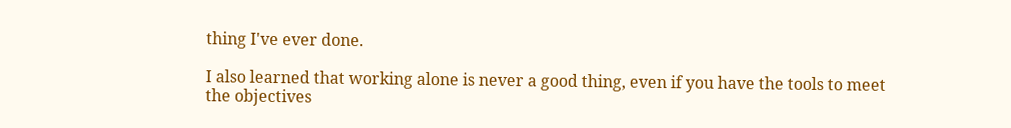thing I've ever done.

I also learned that working alone is never a good thing, even if you have the tools to meet the objectives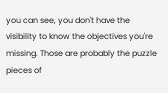you can see, you don't have the visibility to know the objectives you're missing. Those are probably the puzzle pieces of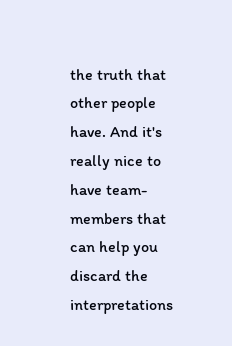the truth that other people have. And it's really nice to have team-members that can help you discard the interpretations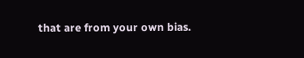that are from your own bias.